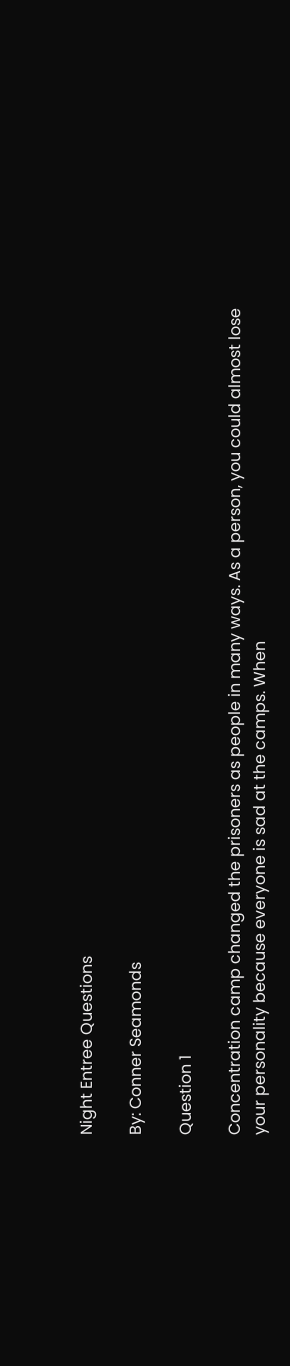Night Entree Questions

By: Conner Seamonds

Question 1

Concentration camp changed the prisoners as people in many ways. As a person, you could almost lose your personality because everyone is sad at the camps. When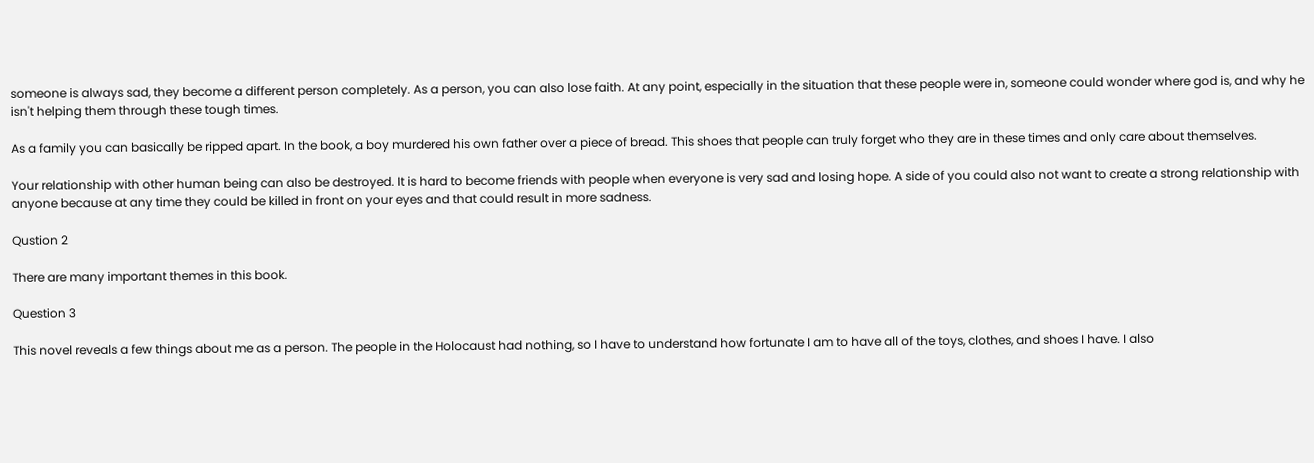someone is always sad, they become a different person completely. As a person, you can also lose faith. At any point, especially in the situation that these people were in, someone could wonder where god is, and why he isn't helping them through these tough times.

As a family you can basically be ripped apart. In the book, a boy murdered his own father over a piece of bread. This shoes that people can truly forget who they are in these times and only care about themselves.

Your relationship with other human being can also be destroyed. It is hard to become friends with people when everyone is very sad and losing hope. A side of you could also not want to create a strong relationship with anyone because at any time they could be killed in front on your eyes and that could result in more sadness.

Qustion 2

There are many important themes in this book.

Question 3

This novel reveals a few things about me as a person. The people in the Holocaust had nothing, so I have to understand how fortunate I am to have all of the toys, clothes, and shoes I have. I also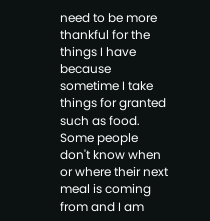need to be more thankful for the things I have because sometime I take things for granted such as food. Some people don't know when or where their next meal is coming from and I am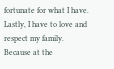fortunate for what I have. Lastly, I have to love and respect my family. Because at the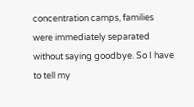concentration camps, families were immediately separated without saying goodbye. So I have to tell my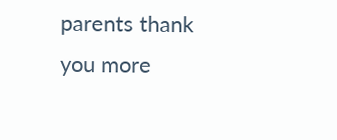parents thank you more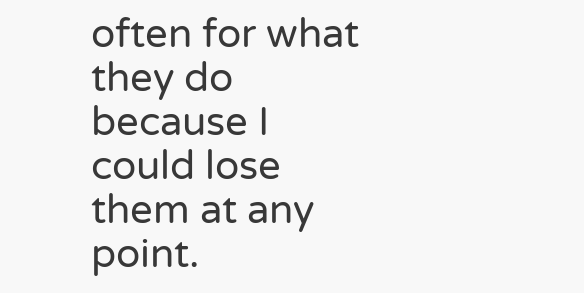often for what they do because I could lose them at any point.